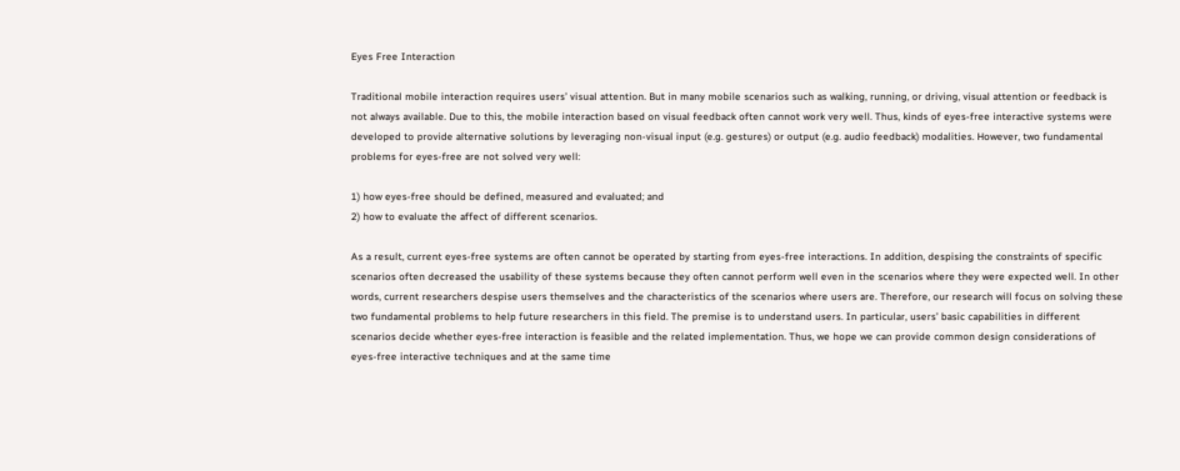Eyes Free Interaction

Traditional mobile interaction requires users’ visual attention. But in many mobile scenarios such as walking, running, or driving, visual attention or feedback is not always available. Due to this, the mobile interaction based on visual feedback often cannot work very well. Thus, kinds of eyes-free interactive systems were developed to provide alternative solutions by leveraging non-visual input (e.g. gestures) or output (e.g. audio feedback) modalities. However, two fundamental problems for eyes-free are not solved very well:

1) how eyes-free should be defined, measured and evaluated; and
2) how to evaluate the affect of different scenarios.

As a result, current eyes-free systems are often cannot be operated by starting from eyes-free interactions. In addition, despising the constraints of specific scenarios often decreased the usability of these systems because they often cannot perform well even in the scenarios where they were expected well. In other words, current researchers despise users themselves and the characteristics of the scenarios where users are. Therefore, our research will focus on solving these two fundamental problems to help future researchers in this field. The premise is to understand users. In particular, users’ basic capabilities in different scenarios decide whether eyes-free interaction is feasible and the related implementation. Thus, we hope we can provide common design considerations of eyes-free interactive techniques and at the same time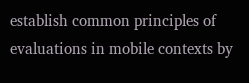establish common principles of evaluations in mobile contexts by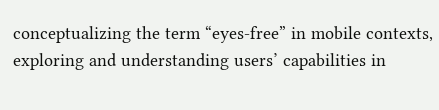conceptualizing the term “eyes-free” in mobile contexts, exploring and understanding users’ capabilities in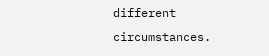different circumstances.